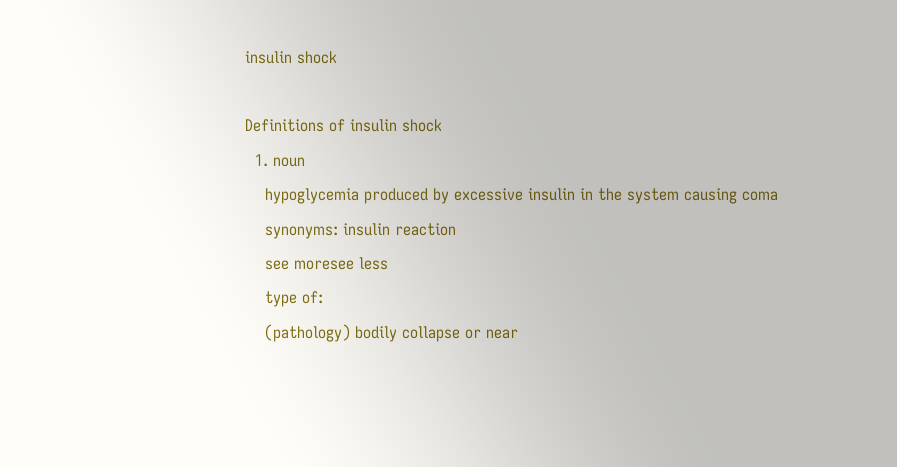insulin shock

Definitions of insulin shock
  1. noun
    hypoglycemia produced by excessive insulin in the system causing coma
    synonyms: insulin reaction
    see moresee less
    type of:
    (pathology) bodily collapse or near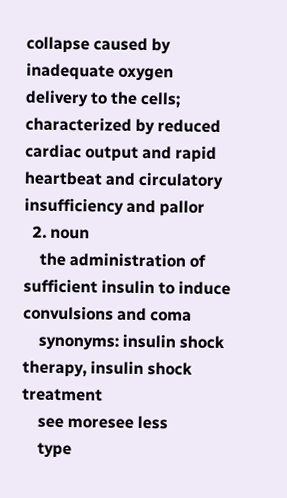collapse caused by inadequate oxygen delivery to the cells; characterized by reduced cardiac output and rapid heartbeat and circulatory insufficiency and pallor
  2. noun
    the administration of sufficient insulin to induce convulsions and coma
    synonyms: insulin shock therapy, insulin shock treatment
    see moresee less
    type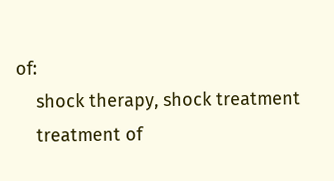of:
    shock therapy, shock treatment
    treatment of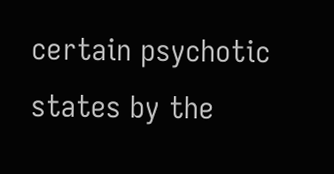certain psychotic states by the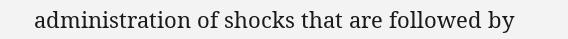administration of shocks that are followed by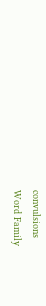convulsions
Word Family